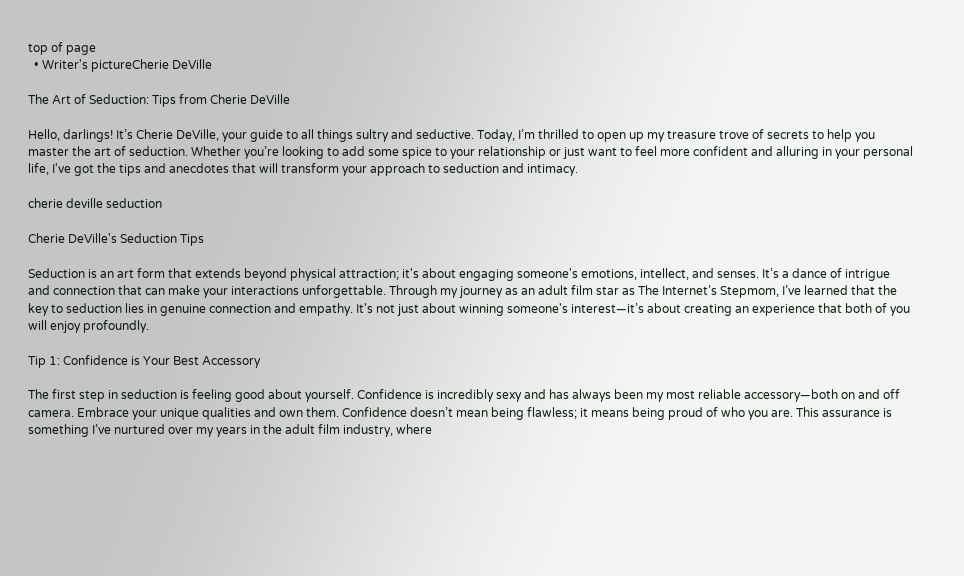top of page
  • Writer's pictureCherie DeVille

The Art of Seduction: Tips from Cherie DeVille

Hello, darlings! It’s Cherie DeVille, your guide to all things sultry and seductive. Today, I’m thrilled to open up my treasure trove of secrets to help you master the art of seduction. Whether you’re looking to add some spice to your relationship or just want to feel more confident and alluring in your personal life, I've got the tips and anecdotes that will transform your approach to seduction and intimacy.

cherie deville seduction

Cherie DeVille's Seduction Tips

Seduction is an art form that extends beyond physical attraction; it's about engaging someone's emotions, intellect, and senses. It’s a dance of intrigue and connection that can make your interactions unforgettable. Through my journey as an adult film star as The Internet’s Stepmom, I’ve learned that the key to seduction lies in genuine connection and empathy. It's not just about winning someone's interest—it’s about creating an experience that both of you will enjoy profoundly.

Tip 1: Confidence is Your Best Accessory

The first step in seduction is feeling good about yourself. Confidence is incredibly sexy and has always been my most reliable accessory—both on and off camera. Embrace your unique qualities and own them. Confidence doesn’t mean being flawless; it means being proud of who you are. This assurance is something I’ve nurtured over my years in the adult film industry, where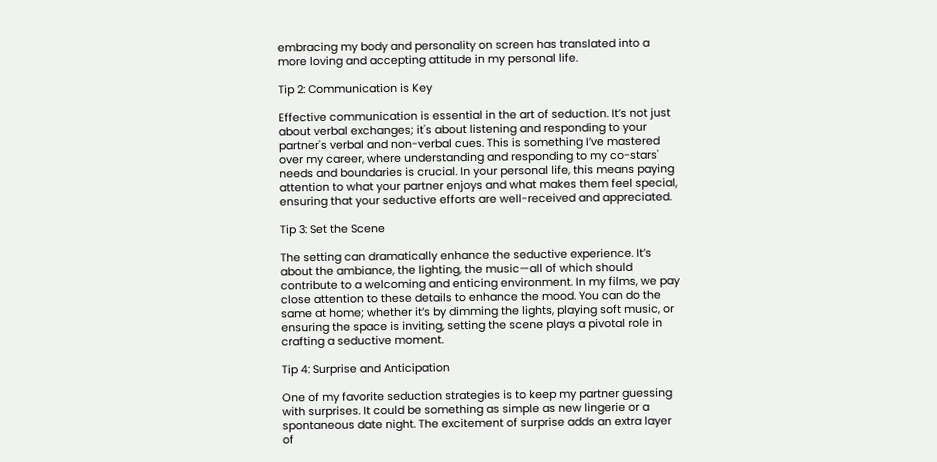embracing my body and personality on screen has translated into a more loving and accepting attitude in my personal life.

Tip 2: Communication is Key

Effective communication is essential in the art of seduction. It’s not just about verbal exchanges; it's about listening and responding to your partner's verbal and non-verbal cues. This is something I’ve mastered over my career, where understanding and responding to my co-stars' needs and boundaries is crucial. In your personal life, this means paying attention to what your partner enjoys and what makes them feel special, ensuring that your seductive efforts are well-received and appreciated.

Tip 3: Set the Scene

The setting can dramatically enhance the seductive experience. It’s about the ambiance, the lighting, the music—all of which should contribute to a welcoming and enticing environment. In my films, we pay close attention to these details to enhance the mood. You can do the same at home; whether it’s by dimming the lights, playing soft music, or ensuring the space is inviting, setting the scene plays a pivotal role in crafting a seductive moment.

Tip 4: Surprise and Anticipation

One of my favorite seduction strategies is to keep my partner guessing with surprises. It could be something as simple as new lingerie or a spontaneous date night. The excitement of surprise adds an extra layer of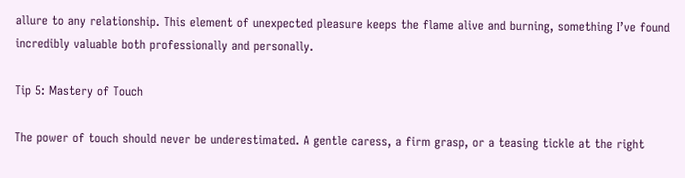allure to any relationship. This element of unexpected pleasure keeps the flame alive and burning, something I’ve found incredibly valuable both professionally and personally.

Tip 5: Mastery of Touch

The power of touch should never be underestimated. A gentle caress, a firm grasp, or a teasing tickle at the right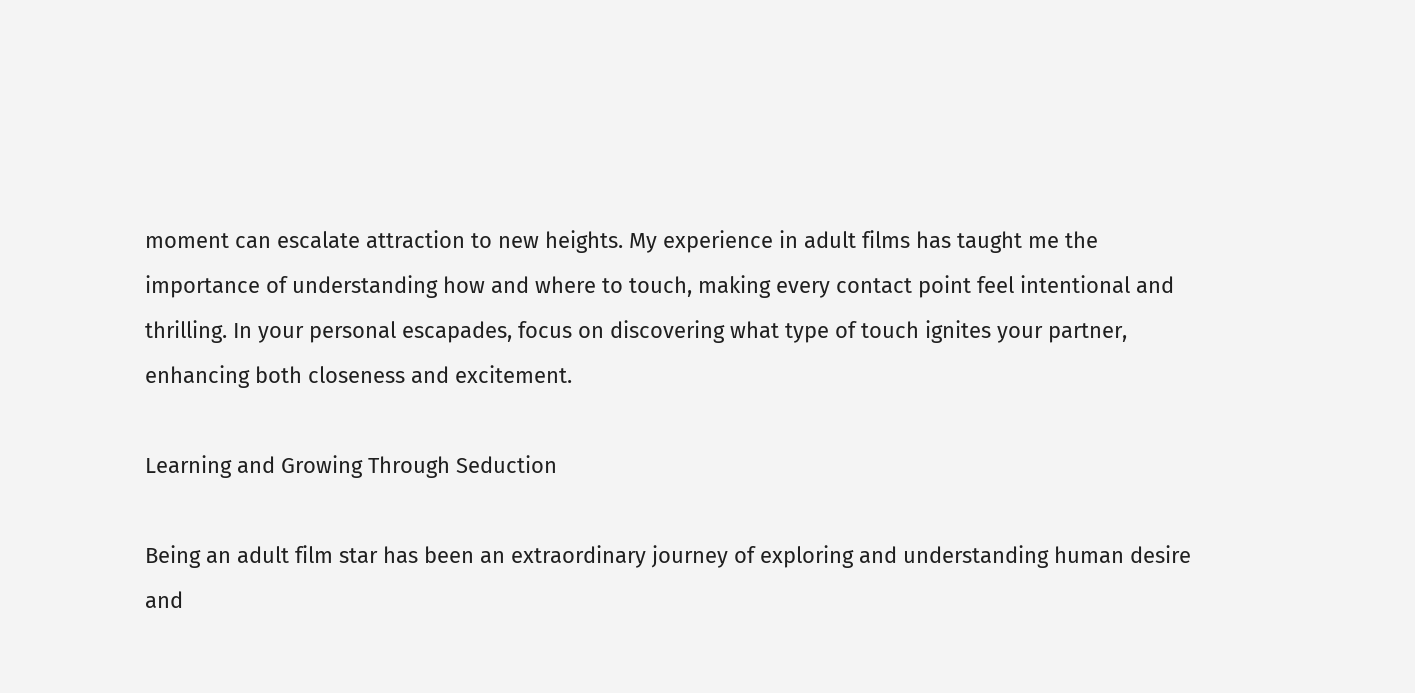moment can escalate attraction to new heights. My experience in adult films has taught me the importance of understanding how and where to touch, making every contact point feel intentional and thrilling. In your personal escapades, focus on discovering what type of touch ignites your partner, enhancing both closeness and excitement.

Learning and Growing Through Seduction

Being an adult film star has been an extraordinary journey of exploring and understanding human desire and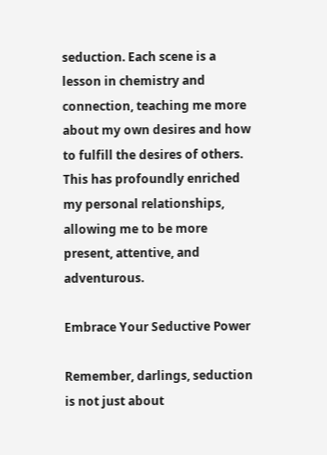seduction. Each scene is a lesson in chemistry and connection, teaching me more about my own desires and how to fulfill the desires of others. This has profoundly enriched my personal relationships, allowing me to be more present, attentive, and adventurous.

Embrace Your Seductive Power

Remember, darlings, seduction is not just about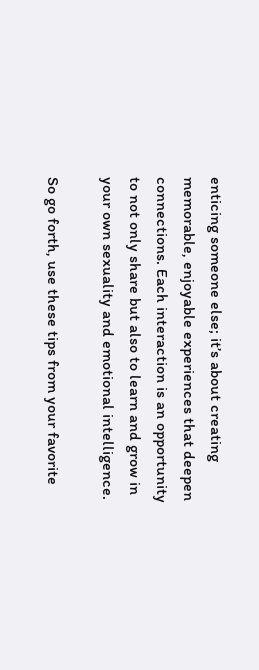enticing someone else; it’s about creating memorable, enjoyable experiences that deepen connections. Each interaction is an opportunity to not only share but also to learn and grow in your own sexuality and emotional intelligence.

So go forth, use these tips from your favorite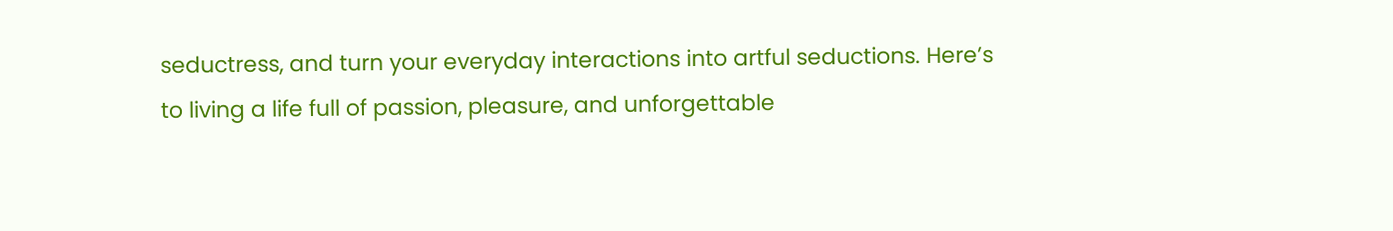seductress, and turn your everyday interactions into artful seductions. Here’s to living a life full of passion, pleasure, and unforgettable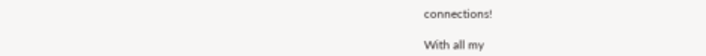connections!

With all my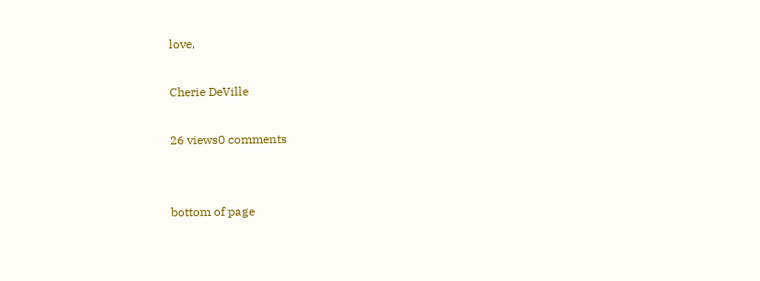love,

Cherie DeVille

26 views0 comments


bottom of page